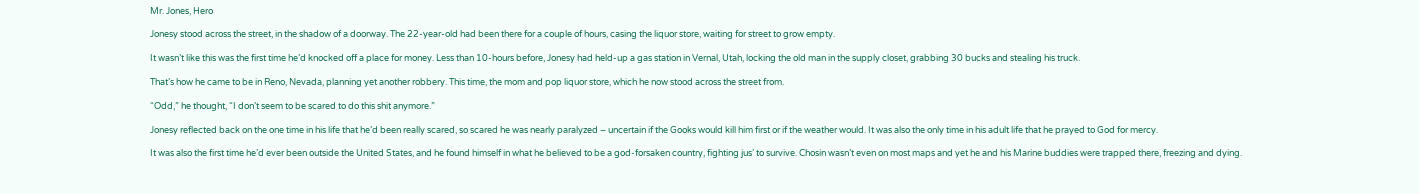Mr. Jones, Hero

Jonesy stood across the street, in the shadow of a doorway. The 22-year-old had been there for a couple of hours, casing the liquor store, waiting for street to grow empty.

It wasn’t like this was the first time he’d knocked off a place for money. Less than 10-hours before, Jonesy had held-up a gas station in Vernal, Utah, locking the old man in the supply closet, grabbing 30 bucks and stealing his truck.

That’s how he came to be in Reno, Nevada, planning yet another robbery. This time, the mom and pop liquor store, which he now stood across the street from.

“Odd,” he thought, “I don’t seem to be scared to do this shit anymore.”

Jonesy reflected back on the one time in his life that he’d been really scared, so scared he was nearly paralyzed – uncertain if the Gooks would kill him first or if the weather would. It was also the only time in his adult life that he prayed to God for mercy.

It was also the first time he’d ever been outside the United States, and he found himself in what he believed to be a god-forsaken country, fighting jus’ to survive. Chosin wasn’t even on most maps and yet he and his Marine buddies were trapped there, freezing and dying.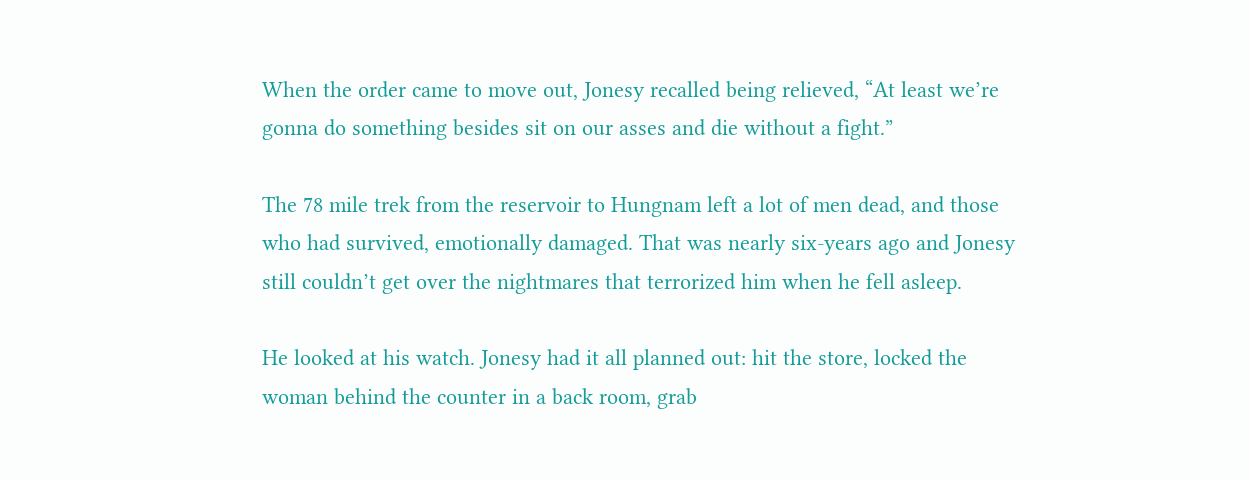When the order came to move out, Jonesy recalled being relieved, “At least we’re gonna do something besides sit on our asses and die without a fight.”

The 78 mile trek from the reservoir to Hungnam left a lot of men dead, and those who had survived, emotionally damaged. That was nearly six-years ago and Jonesy still couldn’t get over the nightmares that terrorized him when he fell asleep.

He looked at his watch. Jonesy had it all planned out: hit the store, locked the woman behind the counter in a back room, grab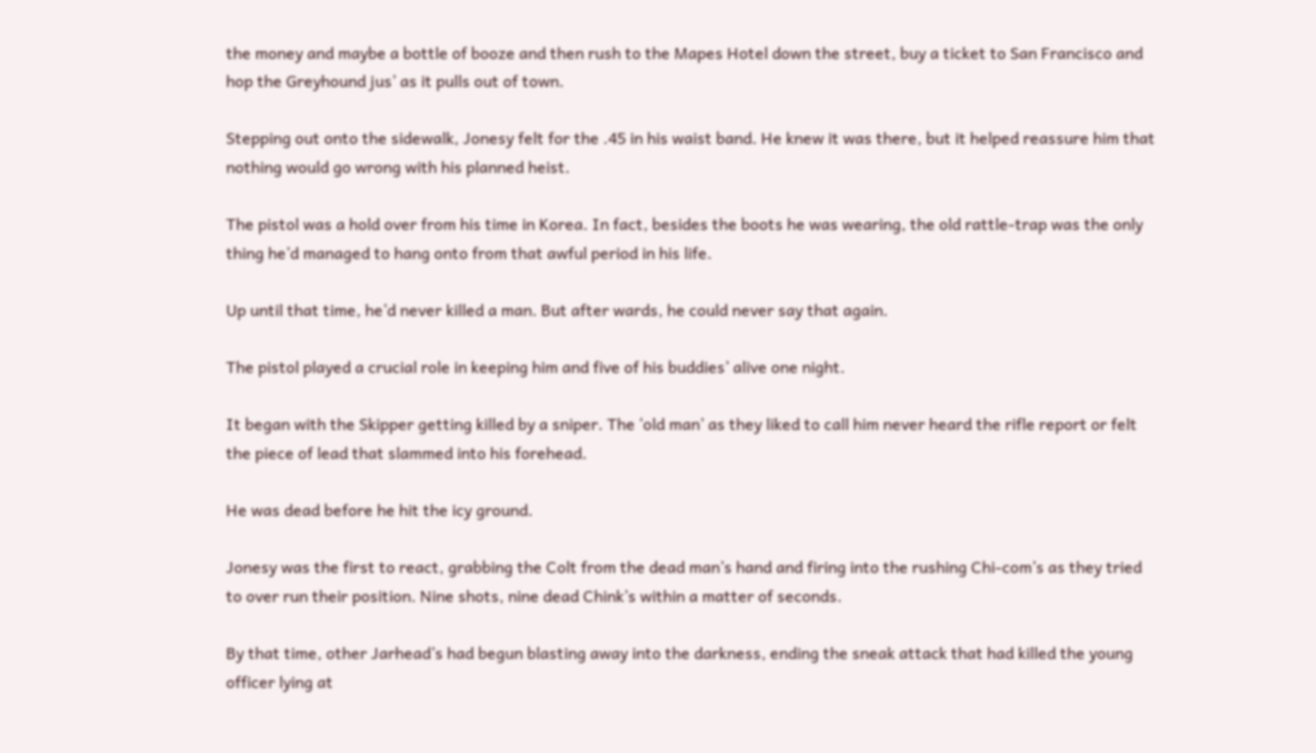the money and maybe a bottle of booze and then rush to the Mapes Hotel down the street, buy a ticket to San Francisco and hop the Greyhound jus’ as it pulls out of town.

Stepping out onto the sidewalk, Jonesy felt for the .45 in his waist band. He knew it was there, but it helped reassure him that nothing would go wrong with his planned heist.

The pistol was a hold over from his time in Korea. In fact, besides the boots he was wearing, the old rattle-trap was the only thing he’d managed to hang onto from that awful period in his life.

Up until that time, he’d never killed a man. But after wards, he could never say that again.

The pistol played a crucial role in keeping him and five of his buddies’ alive one night.

It began with the Skipper getting killed by a sniper. The ‘old man’ as they liked to call him never heard the rifle report or felt the piece of lead that slammed into his forehead.

He was dead before he hit the icy ground.

Jonesy was the first to react, grabbing the Colt from the dead man’s hand and firing into the rushing Chi-com’s as they tried to over run their position. Nine shots, nine dead Chink’s within a matter of seconds.

By that time, other Jarhead’s had begun blasting away into the darkness, ending the sneak attack that had killed the young officer lying at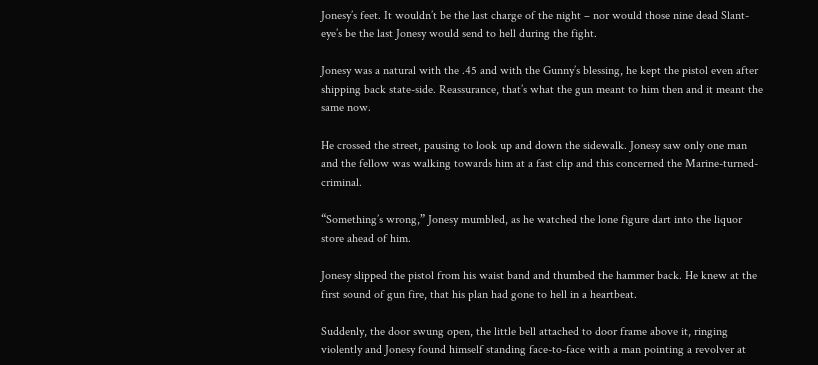Jonesy’s feet. It wouldn’t be the last charge of the night – nor would those nine dead Slant-eye’s be the last Jonesy would send to hell during the fight.

Jonesy was a natural with the .45 and with the Gunny’s blessing, he kept the pistol even after shipping back state-side. Reassurance, that’s what the gun meant to him then and it meant the same now.

He crossed the street, pausing to look up and down the sidewalk. Jonesy saw only one man and the fellow was walking towards him at a fast clip and this concerned the Marine-turned-criminal.

“Something’s wrong,” Jonesy mumbled, as he watched the lone figure dart into the liquor store ahead of him.

Jonesy slipped the pistol from his waist band and thumbed the hammer back. He knew at the first sound of gun fire, that his plan had gone to hell in a heartbeat.

Suddenly, the door swung open, the little bell attached to door frame above it, ringing violently and Jonesy found himself standing face-to-face with a man pointing a revolver at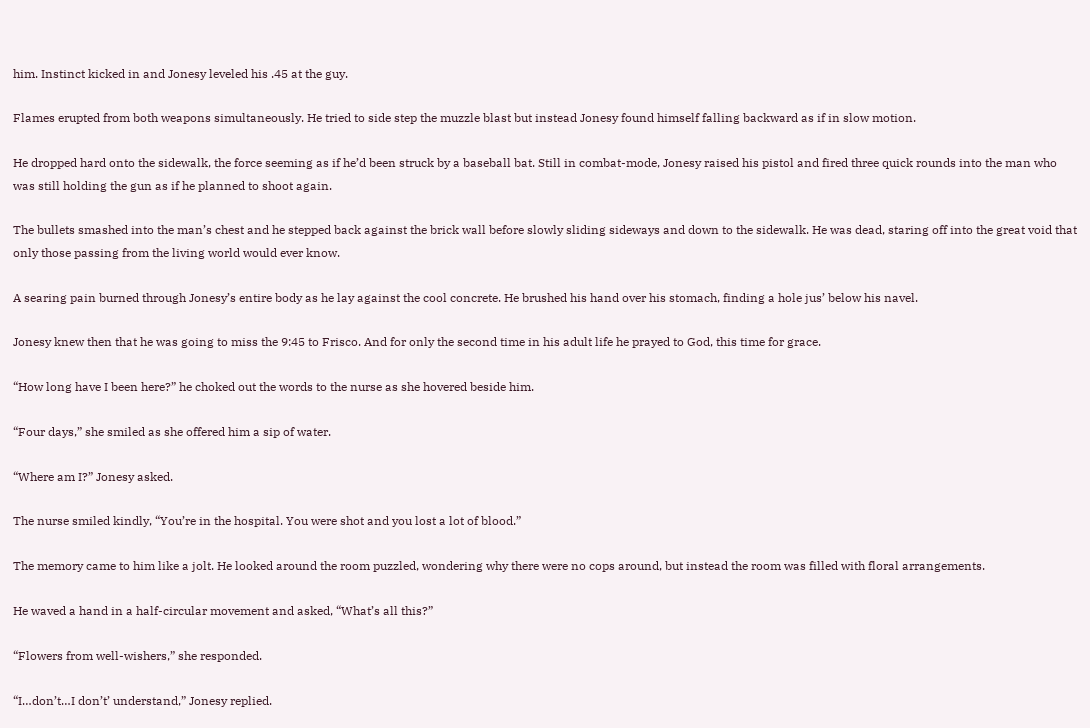him. Instinct kicked in and Jonesy leveled his .45 at the guy.

Flames erupted from both weapons simultaneously. He tried to side step the muzzle blast but instead Jonesy found himself falling backward as if in slow motion.

He dropped hard onto the sidewalk, the force seeming as if he’d been struck by a baseball bat. Still in combat-mode, Jonesy raised his pistol and fired three quick rounds into the man who was still holding the gun as if he planned to shoot again.

The bullets smashed into the man’s chest and he stepped back against the brick wall before slowly sliding sideways and down to the sidewalk. He was dead, staring off into the great void that only those passing from the living world would ever know.

A searing pain burned through Jonesy’s entire body as he lay against the cool concrete. He brushed his hand over his stomach, finding a hole jus’ below his navel.

Jonesy knew then that he was going to miss the 9:45 to Frisco. And for only the second time in his adult life he prayed to God, this time for grace.

“How long have I been here?” he choked out the words to the nurse as she hovered beside him.

“Four days,” she smiled as she offered him a sip of water.

“Where am I?” Jonesy asked.

The nurse smiled kindly, “You’re in the hospital. You were shot and you lost a lot of blood.”

The memory came to him like a jolt. He looked around the room puzzled, wondering why there were no cops around, but instead the room was filled with floral arrangements.

He waved a hand in a half-circular movement and asked, “What’s all this?”

“Flowers from well-wishers,” she responded.

“I…don’t…I don’t’ understand,” Jonesy replied.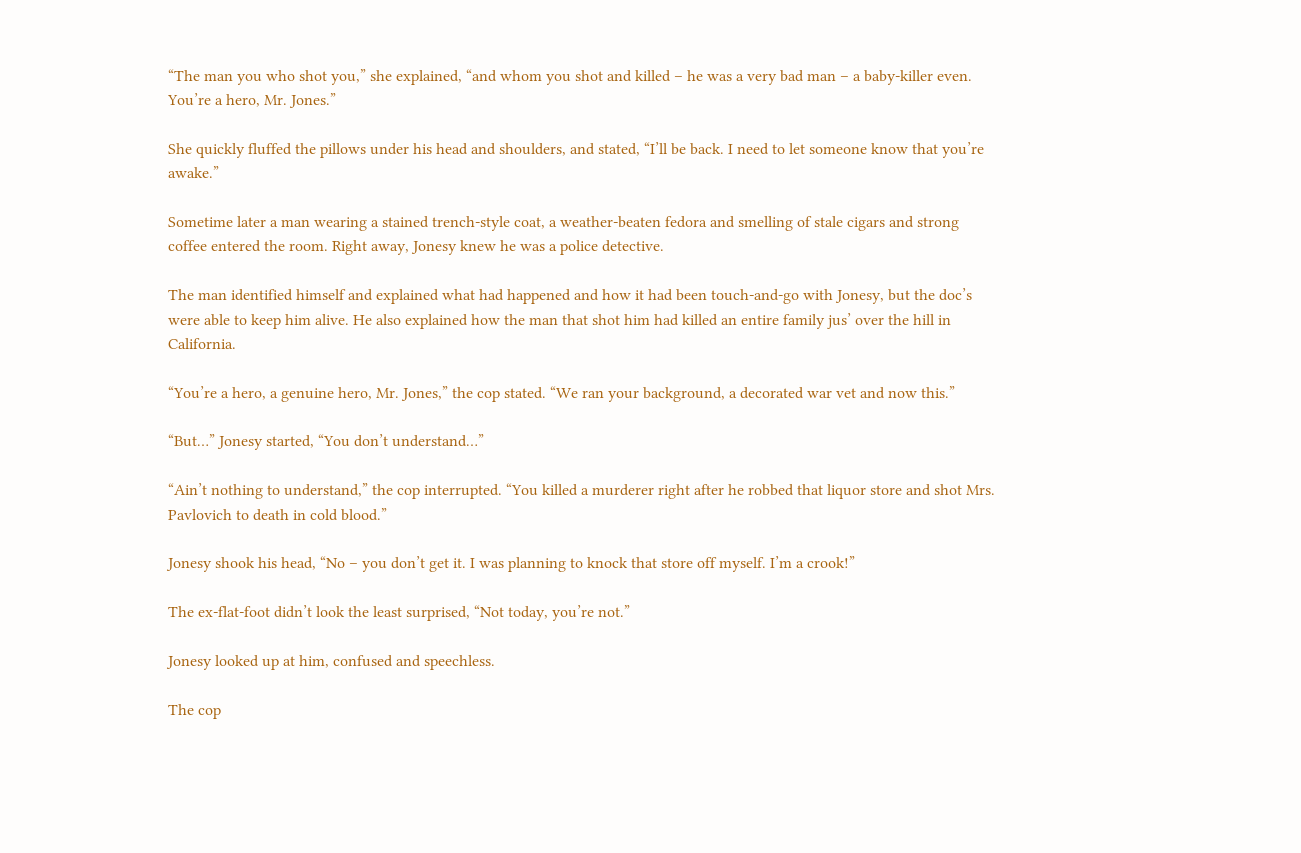“The man you who shot you,” she explained, “and whom you shot and killed – he was a very bad man – a baby-killer even. You’re a hero, Mr. Jones.”

She quickly fluffed the pillows under his head and shoulders, and stated, “I’ll be back. I need to let someone know that you’re awake.”

Sometime later a man wearing a stained trench-style coat, a weather-beaten fedora and smelling of stale cigars and strong coffee entered the room. Right away, Jonesy knew he was a police detective.

The man identified himself and explained what had happened and how it had been touch-and-go with Jonesy, but the doc’s were able to keep him alive. He also explained how the man that shot him had killed an entire family jus’ over the hill in California.

“You’re a hero, a genuine hero, Mr. Jones,” the cop stated. “We ran your background, a decorated war vet and now this.”

“But…” Jonesy started, “You don’t understand…”

“Ain’t nothing to understand,” the cop interrupted. “You killed a murderer right after he robbed that liquor store and shot Mrs. Pavlovich to death in cold blood.”

Jonesy shook his head, “No – you don’t get it. I was planning to knock that store off myself. I’m a crook!”

The ex-flat-foot didn’t look the least surprised, “Not today, you’re not.”

Jonesy looked up at him, confused and speechless.

The cop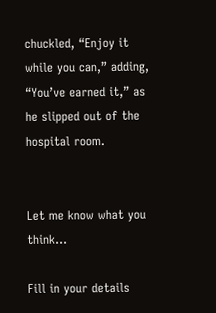chuckled, “Enjoy it while you can,” adding, “You’ve earned it,” as he slipped out of the hospital room.


Let me know what you think...

Fill in your details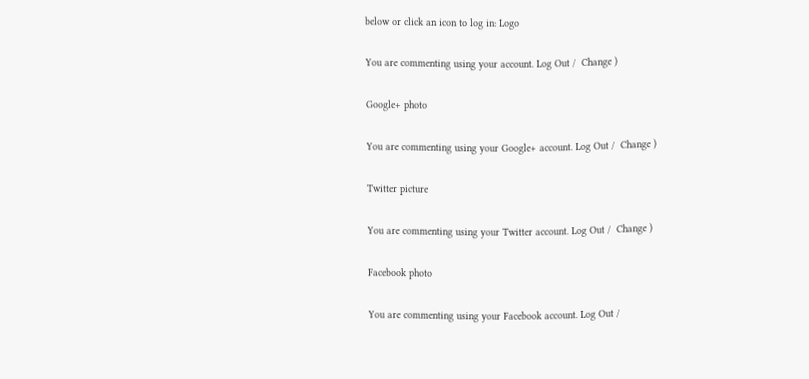below or click an icon to log in: Logo

You are commenting using your account. Log Out /  Change )

Google+ photo

You are commenting using your Google+ account. Log Out /  Change )

Twitter picture

You are commenting using your Twitter account. Log Out /  Change )

Facebook photo

You are commenting using your Facebook account. Log Out /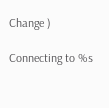Change )

Connecting to %s